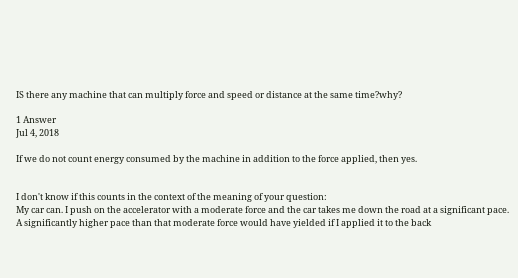IS there any machine that can multiply force and speed or distance at the same time?why?

1 Answer
Jul 4, 2018

If we do not count energy consumed by the machine in addition to the force applied, then yes.


I don't know if this counts in the context of the meaning of your question:
My car can. I push on the accelerator with a moderate force and the car takes me down the road at a significant pace. A significantly higher pace than that moderate force would have yielded if I applied it to the back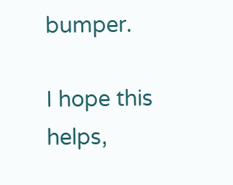bumper.

I hope this helps,